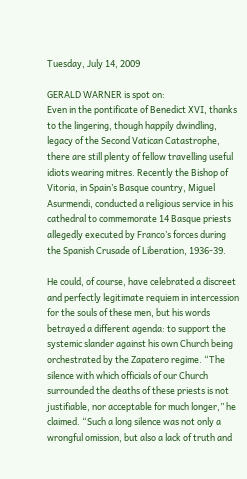Tuesday, July 14, 2009

GERALD WARNER is spot on:
Even in the pontificate of Benedict XVI, thanks to the lingering, though happily dwindling, legacy of the Second Vatican Catastrophe, there are still plenty of fellow travelling useful idiots wearing mitres. Recently the Bishop of Vitoria, in Spain’s Basque country, Miguel Asurmendi, conducted a religious service in his cathedral to commemorate 14 Basque priests allegedly executed by Franco’s forces during the Spanish Crusade of Liberation, 1936-39.

He could, of course, have celebrated a discreet and perfectly legitimate requiem in intercession for the souls of these men, but his words betrayed a different agenda: to support the systemic slander against his own Church being orchestrated by the Zapatero regime. “The silence with which officials of our Church surrounded the deaths of these priests is not justifiable, nor acceptable for much longer,” he claimed. “Such a long silence was not only a wrongful omission, but also a lack of truth and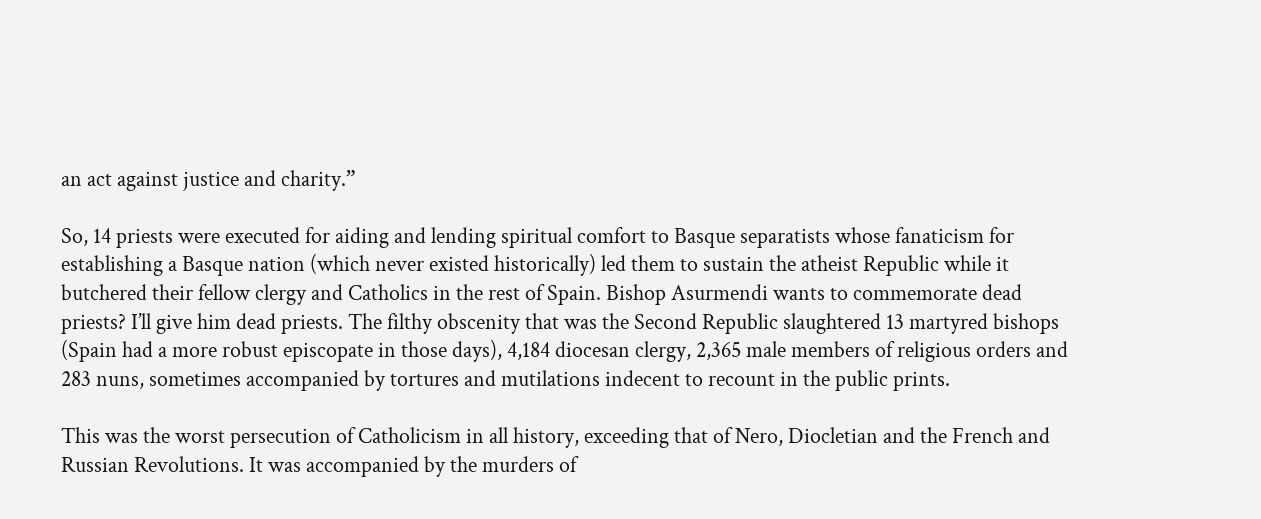an act against justice and charity.”

So, 14 priests were executed for aiding and lending spiritual comfort to Basque separatists whose fanaticism for establishing a Basque nation (which never existed historically) led them to sustain the atheist Republic while it butchered their fellow clergy and Catholics in the rest of Spain. Bishop Asurmendi wants to commemorate dead priests? I’ll give him dead priests. The filthy obscenity that was the Second Republic slaughtered 13 martyred bishops (Spain had a more robust episcopate in those days), 4,184 diocesan clergy, 2,365 male members of religious orders and 283 nuns, sometimes accompanied by tortures and mutilations indecent to recount in the public prints.

This was the worst persecution of Catholicism in all history, exceeding that of Nero, Diocletian and the French and Russian Revolutions. It was accompanied by the murders of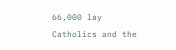66,000 lay Catholics and the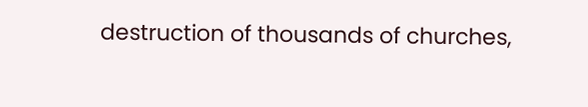destruction of thousands of churches,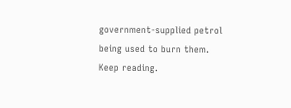government-supplied petrol being used to burn them.
Keep reading.